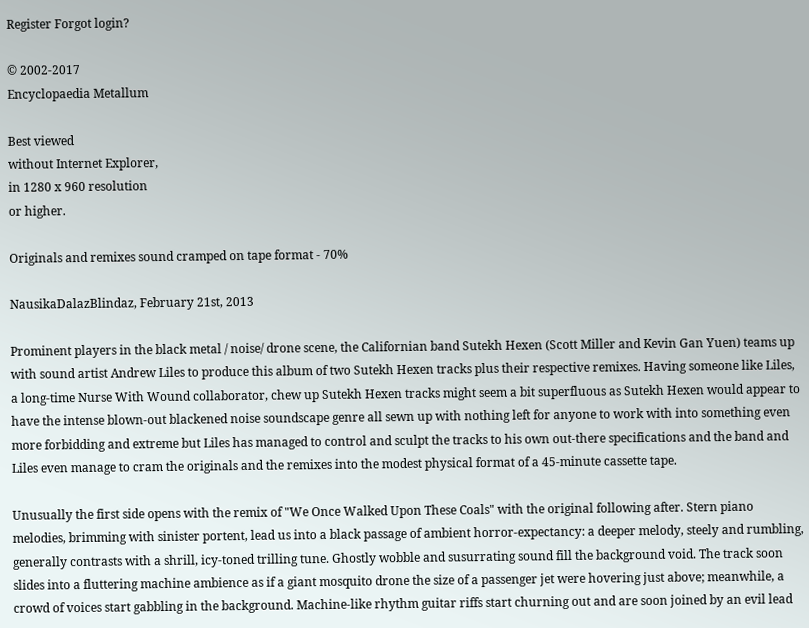Register Forgot login?

© 2002-2017
Encyclopaedia Metallum

Best viewed
without Internet Explorer,
in 1280 x 960 resolution
or higher.

Originals and remixes sound cramped on tape format - 70%

NausikaDalazBlindaz, February 21st, 2013

Prominent players in the black metal / noise/ drone scene, the Californian band Sutekh Hexen (Scott Miller and Kevin Gan Yuen) teams up with sound artist Andrew Liles to produce this album of two Sutekh Hexen tracks plus their respective remixes. Having someone like Liles, a long-time Nurse With Wound collaborator, chew up Sutekh Hexen tracks might seem a bit superfluous as Sutekh Hexen would appear to have the intense blown-out blackened noise soundscape genre all sewn up with nothing left for anyone to work with into something even more forbidding and extreme but Liles has managed to control and sculpt the tracks to his own out-there specifications and the band and Liles even manage to cram the originals and the remixes into the modest physical format of a 45-minute cassette tape.

Unusually the first side opens with the remix of "We Once Walked Upon These Coals" with the original following after. Stern piano melodies, brimming with sinister portent, lead us into a black passage of ambient horror-expectancy: a deeper melody, steely and rumbling, generally contrasts with a shrill, icy-toned trilling tune. Ghostly wobble and susurrating sound fill the background void. The track soon slides into a fluttering machine ambience as if a giant mosquito drone the size of a passenger jet were hovering just above; meanwhile, a crowd of voices start gabbling in the background. Machine-like rhythm guitar riffs start churning out and are soon joined by an evil lead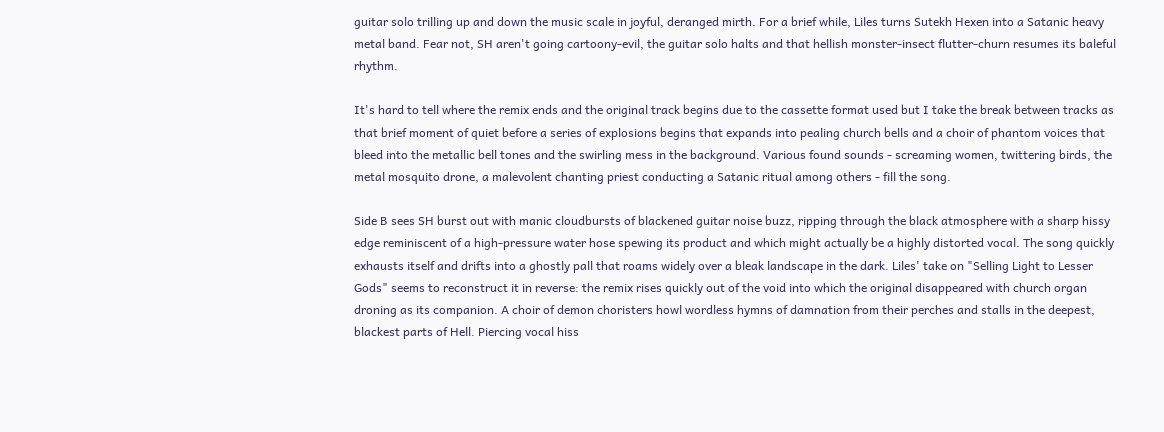guitar solo trilling up and down the music scale in joyful, deranged mirth. For a brief while, Liles turns Sutekh Hexen into a Satanic heavy metal band. Fear not, SH aren't going cartoony-evil, the guitar solo halts and that hellish monster-insect flutter-churn resumes its baleful rhythm.

It's hard to tell where the remix ends and the original track begins due to the cassette format used but I take the break between tracks as that brief moment of quiet before a series of explosions begins that expands into pealing church bells and a choir of phantom voices that bleed into the metallic bell tones and the swirling mess in the background. Various found sounds - screaming women, twittering birds, the metal mosquito drone, a malevolent chanting priest conducting a Satanic ritual among others - fill the song.

Side B sees SH burst out with manic cloudbursts of blackened guitar noise buzz, ripping through the black atmosphere with a sharp hissy edge reminiscent of a high-pressure water hose spewing its product and which might actually be a highly distorted vocal. The song quickly exhausts itself and drifts into a ghostly pall that roams widely over a bleak landscape in the dark. Liles' take on "Selling Light to Lesser Gods" seems to reconstruct it in reverse: the remix rises quickly out of the void into which the original disappeared with church organ droning as its companion. A choir of demon choristers howl wordless hymns of damnation from their perches and stalls in the deepest, blackest parts of Hell. Piercing vocal hiss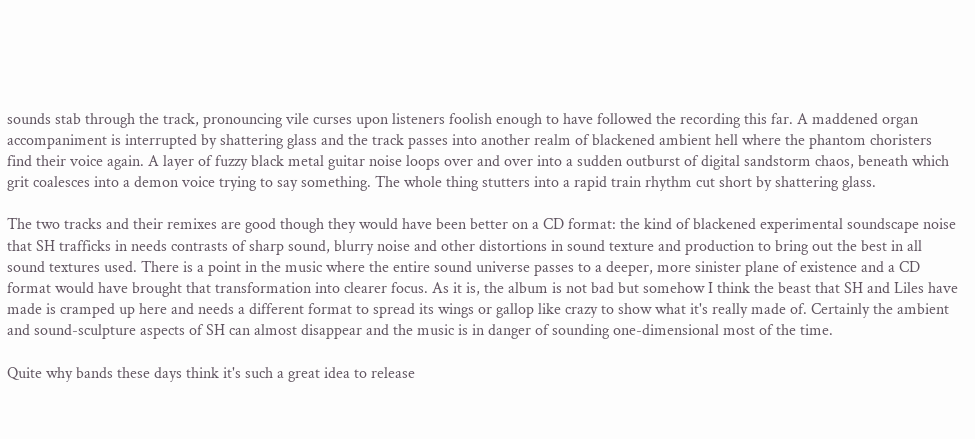sounds stab through the track, pronouncing vile curses upon listeners foolish enough to have followed the recording this far. A maddened organ accompaniment is interrupted by shattering glass and the track passes into another realm of blackened ambient hell where the phantom choristers find their voice again. A layer of fuzzy black metal guitar noise loops over and over into a sudden outburst of digital sandstorm chaos, beneath which grit coalesces into a demon voice trying to say something. The whole thing stutters into a rapid train rhythm cut short by shattering glass.

The two tracks and their remixes are good though they would have been better on a CD format: the kind of blackened experimental soundscape noise that SH trafficks in needs contrasts of sharp sound, blurry noise and other distortions in sound texture and production to bring out the best in all sound textures used. There is a point in the music where the entire sound universe passes to a deeper, more sinister plane of existence and a CD format would have brought that transformation into clearer focus. As it is, the album is not bad but somehow I think the beast that SH and Liles have made is cramped up here and needs a different format to spread its wings or gallop like crazy to show what it's really made of. Certainly the ambient and sound-sculpture aspects of SH can almost disappear and the music is in danger of sounding one-dimensional most of the time.

Quite why bands these days think it's such a great idea to release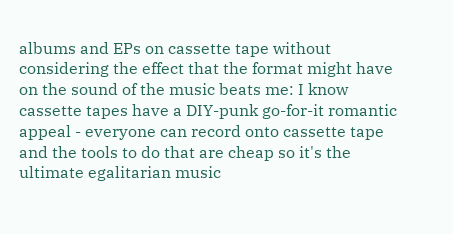albums and EPs on cassette tape without considering the effect that the format might have on the sound of the music beats me: I know cassette tapes have a DIY-punk go-for-it romantic appeal - everyone can record onto cassette tape and the tools to do that are cheap so it's the ultimate egalitarian music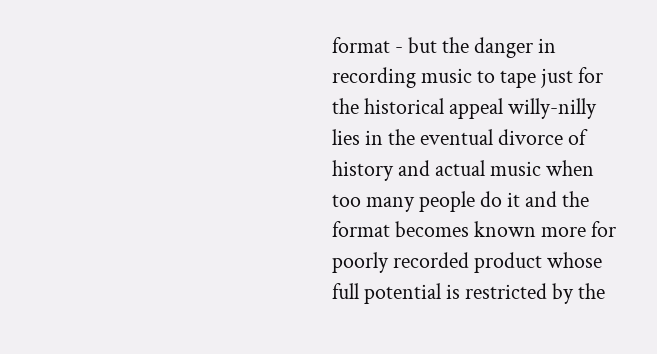format - but the danger in recording music to tape just for the historical appeal willy-nilly lies in the eventual divorce of history and actual music when too many people do it and the format becomes known more for poorly recorded product whose full potential is restricted by the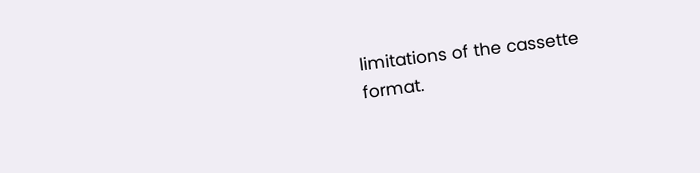limitations of the cassette format.